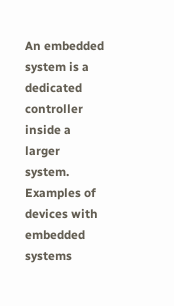An embedded system is a dedicated controller inside a larger system. Examples of devices with embedded systems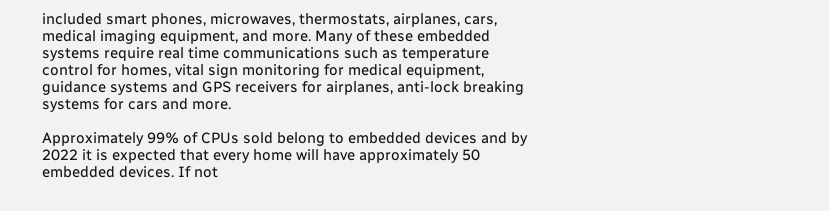included smart phones, microwaves, thermostats, airplanes, cars, medical imaging equipment, and more. Many of these embedded systems require real time communications such as temperature control for homes, vital sign monitoring for medical equipment, guidance systems and GPS receivers for airplanes, anti-lock breaking systems for cars and more.

Approximately 99% of CPUs sold belong to embedded devices and by 2022 it is expected that every home will have approximately 50 embedded devices. If not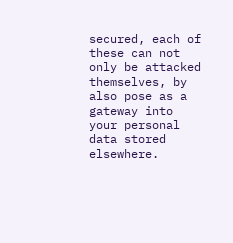secured, each of these can not only be attacked themselves, by also pose as a gateway into your personal data stored elsewhere.